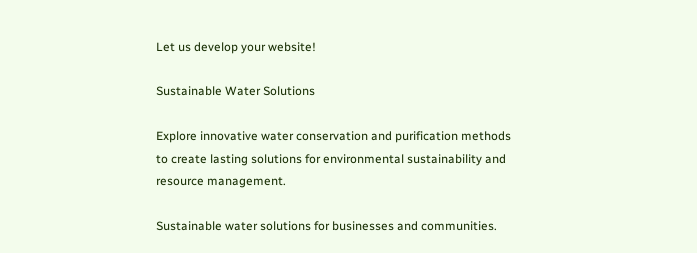Let us develop your website!

Sustainable Water Solutions

Explore innovative water conservation and purification methods to create lasting solutions for environmental sustainability and resource management.

Sustainable water solutions for businesses and communities.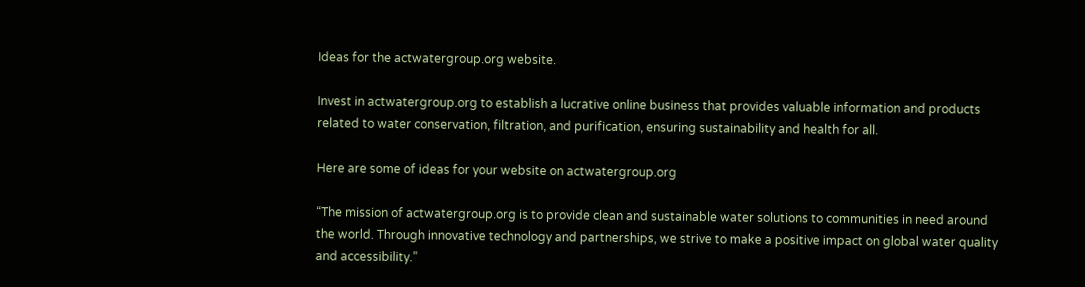Ideas for the actwatergroup.org website.

Invest in actwatergroup.org to establish a lucrative online business that provides valuable information and products related to water conservation, filtration, and purification, ensuring sustainability and health for all.

Here are some of ideas for your website on actwatergroup.org

“The mission of actwatergroup.org is to provide clean and sustainable water solutions to communities in need around the world. Through innovative technology and partnerships, we strive to make a positive impact on global water quality and accessibility.”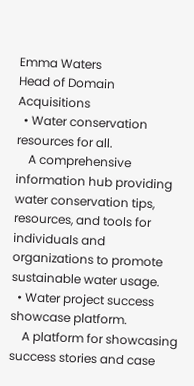Emma Waters
Head of Domain Acquisitions
  • Water conservation resources for all.
    A comprehensive information hub providing water conservation tips, resources, and tools for individuals and organizations to promote sustainable water usage.
  • Water project success showcase platform.
    A platform for showcasing success stories and case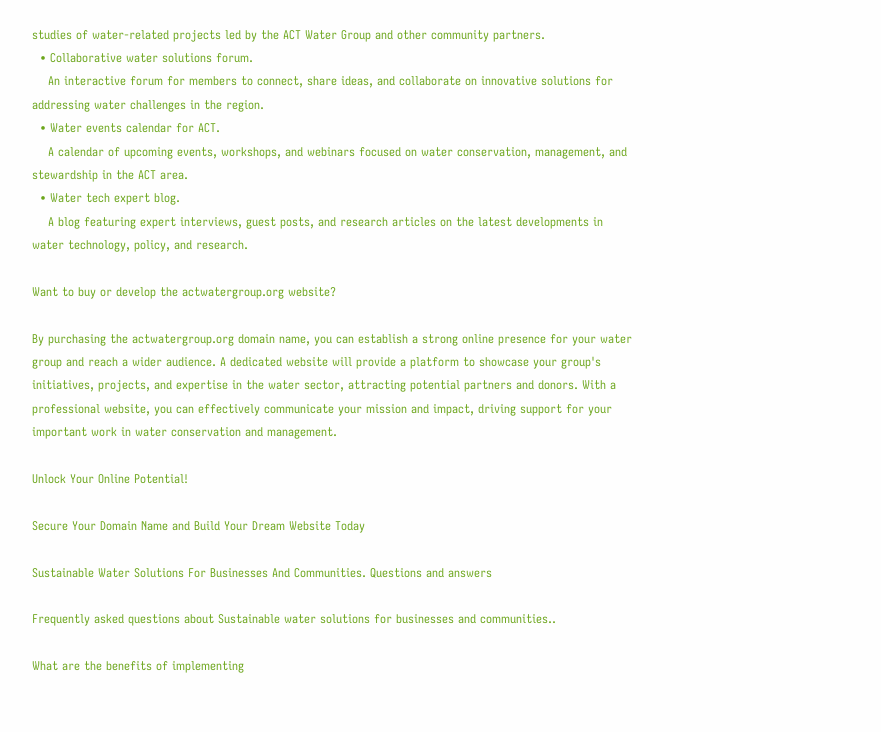studies of water-related projects led by the ACT Water Group and other community partners.
  • Collaborative water solutions forum.
    An interactive forum for members to connect, share ideas, and collaborate on innovative solutions for addressing water challenges in the region.
  • Water events calendar for ACT.
    A calendar of upcoming events, workshops, and webinars focused on water conservation, management, and stewardship in the ACT area.
  • Water tech expert blog.
    A blog featuring expert interviews, guest posts, and research articles on the latest developments in water technology, policy, and research.

Want to buy or develop the actwatergroup.org website?

By purchasing the actwatergroup.org domain name, you can establish a strong online presence for your water group and reach a wider audience. A dedicated website will provide a platform to showcase your group's initiatives, projects, and expertise in the water sector, attracting potential partners and donors. With a professional website, you can effectively communicate your mission and impact, driving support for your important work in water conservation and management.

Unlock Your Online Potential!

Secure Your Domain Name and Build Your Dream Website Today

Sustainable Water Solutions For Businesses And Communities. Questions and answers

Frequently asked questions about Sustainable water solutions for businesses and communities..

What are the benefits of implementing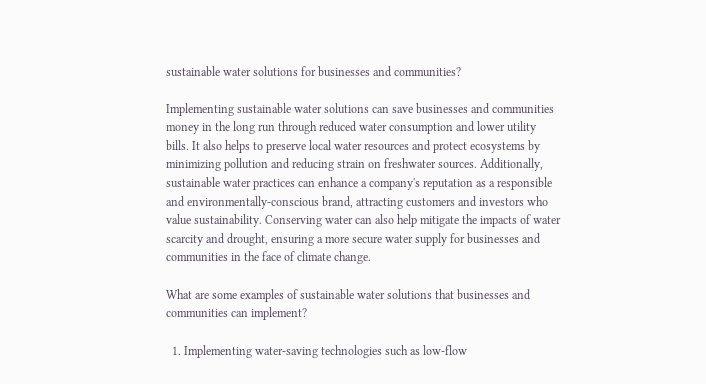sustainable water solutions for businesses and communities?

Implementing sustainable water solutions can save businesses and communities money in the long run through reduced water consumption and lower utility bills. It also helps to preserve local water resources and protect ecosystems by minimizing pollution and reducing strain on freshwater sources. Additionally, sustainable water practices can enhance a company's reputation as a responsible and environmentally-conscious brand, attracting customers and investors who value sustainability. Conserving water can also help mitigate the impacts of water scarcity and drought, ensuring a more secure water supply for businesses and communities in the face of climate change.

What are some examples of sustainable water solutions that businesses and communities can implement?

  1. Implementing water-saving technologies such as low-flow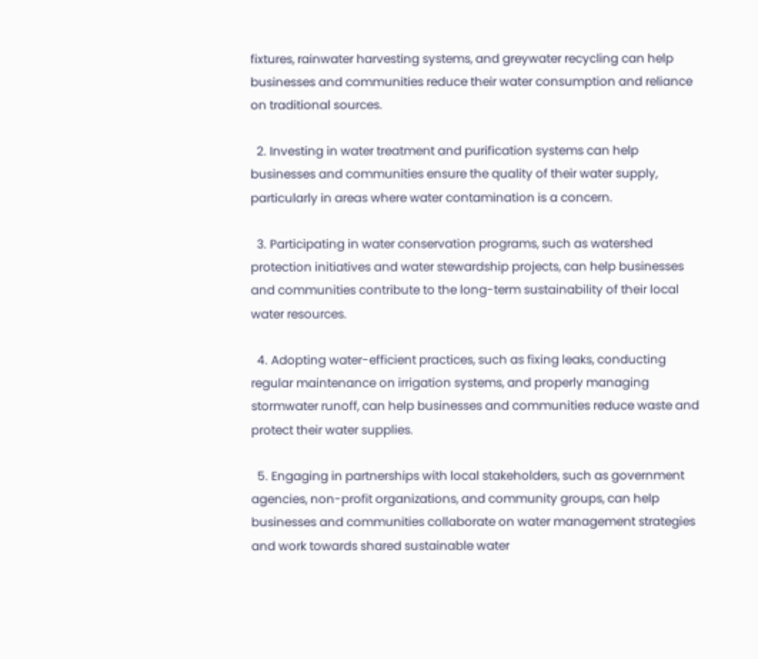fixtures, rainwater harvesting systems, and greywater recycling can help businesses and communities reduce their water consumption and reliance on traditional sources.

  2. Investing in water treatment and purification systems can help businesses and communities ensure the quality of their water supply, particularly in areas where water contamination is a concern.

  3. Participating in water conservation programs, such as watershed protection initiatives and water stewardship projects, can help businesses and communities contribute to the long-term sustainability of their local water resources.

  4. Adopting water-efficient practices, such as fixing leaks, conducting regular maintenance on irrigation systems, and properly managing stormwater runoff, can help businesses and communities reduce waste and protect their water supplies.

  5. Engaging in partnerships with local stakeholders, such as government agencies, non-profit organizations, and community groups, can help businesses and communities collaborate on water management strategies and work towards shared sustainable water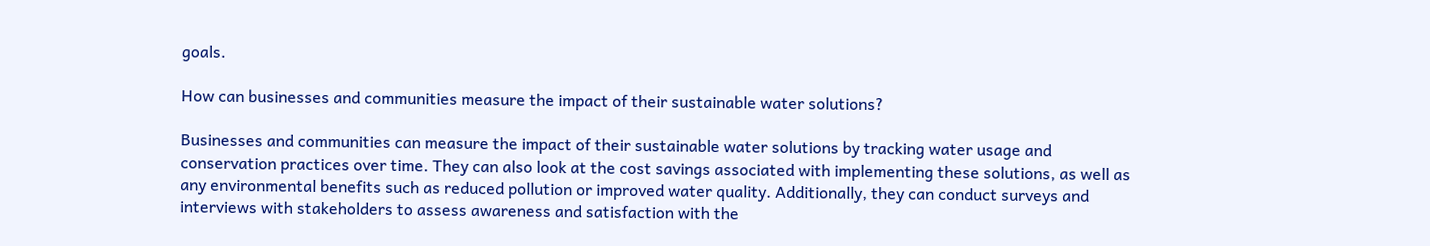goals.

How can businesses and communities measure the impact of their sustainable water solutions?

Businesses and communities can measure the impact of their sustainable water solutions by tracking water usage and conservation practices over time. They can also look at the cost savings associated with implementing these solutions, as well as any environmental benefits such as reduced pollution or improved water quality. Additionally, they can conduct surveys and interviews with stakeholders to assess awareness and satisfaction with the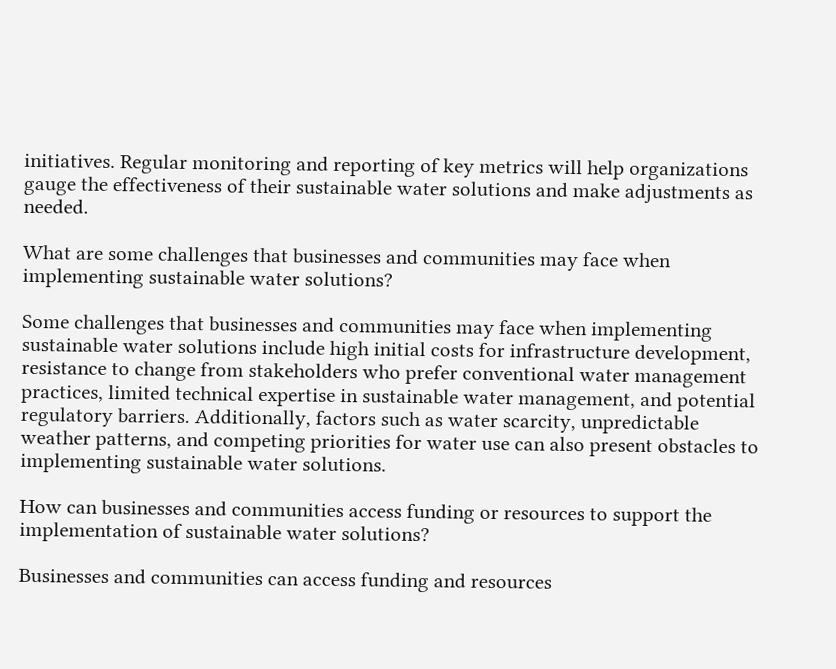initiatives. Regular monitoring and reporting of key metrics will help organizations gauge the effectiveness of their sustainable water solutions and make adjustments as needed.

What are some challenges that businesses and communities may face when implementing sustainable water solutions?

Some challenges that businesses and communities may face when implementing sustainable water solutions include high initial costs for infrastructure development, resistance to change from stakeholders who prefer conventional water management practices, limited technical expertise in sustainable water management, and potential regulatory barriers. Additionally, factors such as water scarcity, unpredictable weather patterns, and competing priorities for water use can also present obstacles to implementing sustainable water solutions.

How can businesses and communities access funding or resources to support the implementation of sustainable water solutions?

Businesses and communities can access funding and resources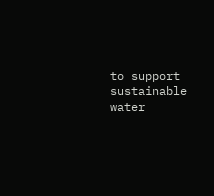to support sustainable water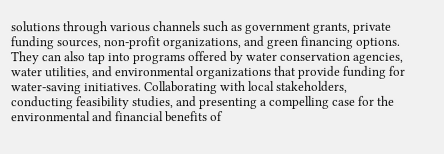solutions through various channels such as government grants, private funding sources, non-profit organizations, and green financing options. They can also tap into programs offered by water conservation agencies, water utilities, and environmental organizations that provide funding for water-saving initiatives. Collaborating with local stakeholders, conducting feasibility studies, and presenting a compelling case for the environmental and financial benefits of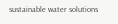sustainable water solutions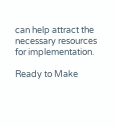can help attract the necessary resources for implementation.

Ready to Make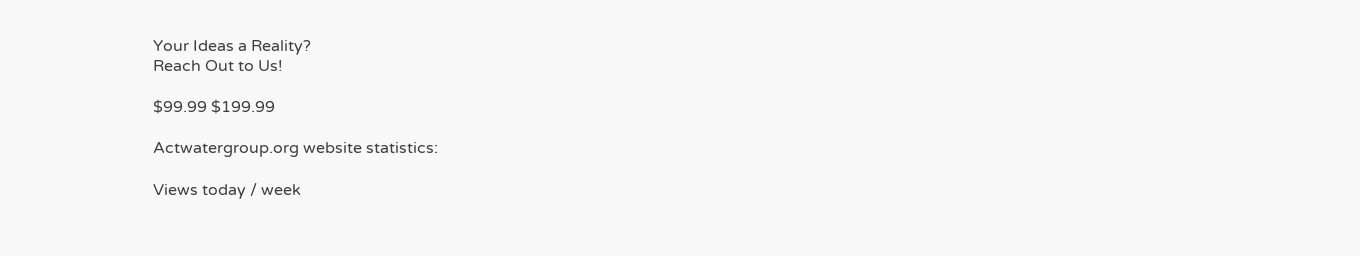Your Ideas a Reality?
Reach Out to Us!

$99.99 $199.99

Actwatergroup.org website statistics:

Views today / week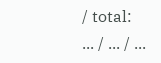/ total:
... / ... / ...